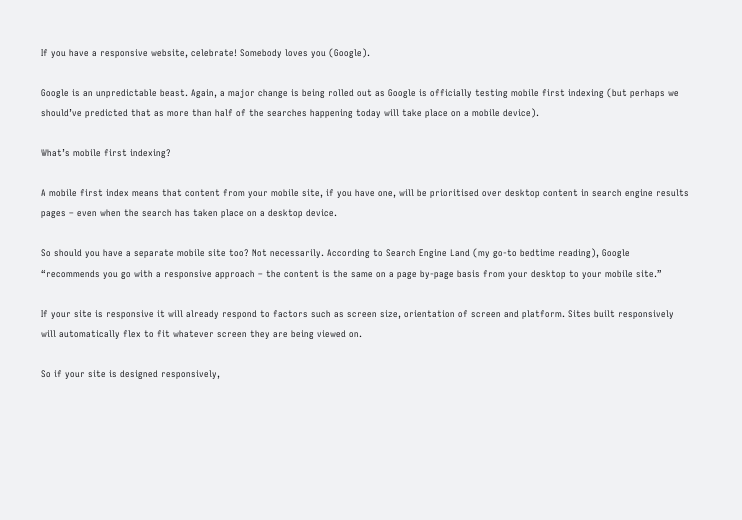If you have a responsive website, celebrate! Somebody loves you (Google).

Google is an unpredictable beast. Again, a major change is being rolled out as Google is officially testing mobile first indexing (but perhaps we should’ve predicted that as more than half of the searches happening today will take place on a mobile device).

What’s mobile first indexing?

A mobile first index means that content from your mobile site, if you have one, will be prioritised over desktop content in search engine results pages – even when the search has taken place on a desktop device.

So should you have a separate mobile site too? Not necessarily. According to Search Engine Land (my go-to bedtime reading), Google “recommends you go with a responsive approach – the content is the same on a page by-page basis from your desktop to your mobile site.”

If your site is responsive it will already respond to factors such as screen size, orientation of screen and platform. Sites built responsively will automatically flex to fit whatever screen they are being viewed on.

So if your site is designed responsively,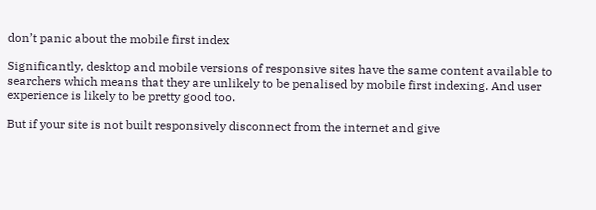don’t panic about the mobile first index

Significantly, desktop and mobile versions of responsive sites have the same content available to searchers which means that they are unlikely to be penalised by mobile first indexing. And user experience is likely to be pretty good too.

But if your site is not built responsively disconnect from the internet and give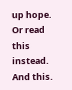up hope. Or read this instead. And this.